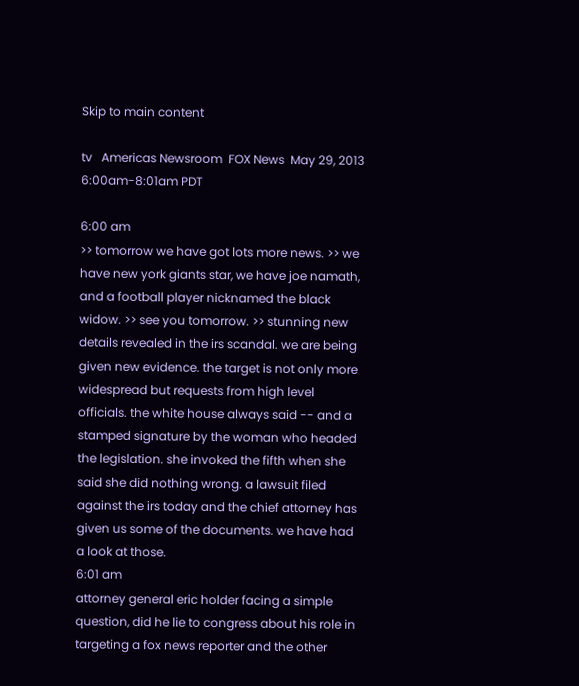Skip to main content

tv   Americas Newsroom  FOX News  May 29, 2013 6:00am-8:01am PDT

6:00 am
>> tomorrow we have got lots more news. >> we have new york giants star, we have joe namath, and a football player nicknamed the black widow. >> see you tomorrow. >> stunning new details revealed in the irs scandal. we are being given new evidence. the target is not only more widespread but requests from high level officials. the white house always said -- and a stamped signature by the woman who headed the legislation. she invoked the fifth when she said she did nothing wrong. a lawsuit filed against the irs today and the chief attorney has given us some of the documents. we have had a look at those.
6:01 am
attorney general eric holder facing a simple question, did he lie to congress about his role in targeting a fox news reporter and the other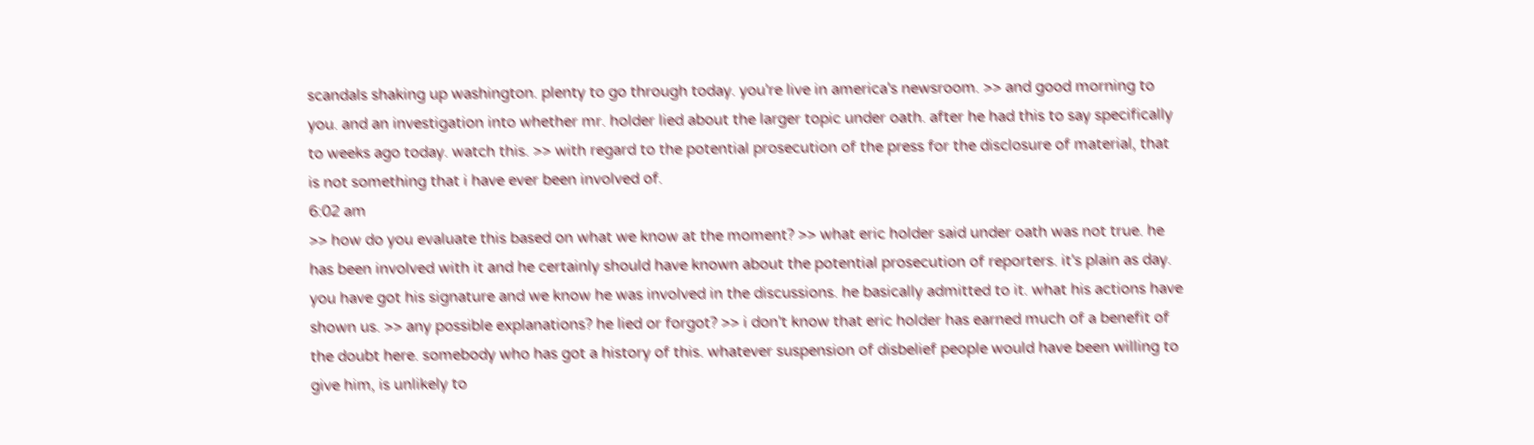scandals shaking up washington. plenty to go through today. you're live in america's newsroom. >> and good morning to you. and an investigation into whether mr. holder lied about the larger topic under oath. after he had this to say specifically to weeks ago today. watch this. >> with regard to the potential prosecution of the press for the disclosure of material, that is not something that i have ever been involved of.
6:02 am
>> how do you evaluate this based on what we know at the moment? >> what eric holder said under oath was not true. he has been involved with it and he certainly should have known about the potential prosecution of reporters. it's plain as day. you have got his signature and we know he was involved in the discussions. he basically admitted to it. what his actions have shown us. >> any possible explanations? he lied or forgot? >> i don't know that eric holder has earned much of a benefit of the doubt here. somebody who has got a history of this. whatever suspension of disbelief people would have been willing to give him, is unlikely to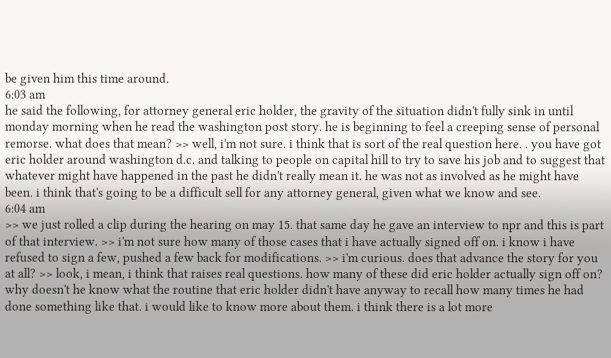be given him this time around.
6:03 am
he said the following, for attorney general eric holder, the gravity of the situation didn't fully sink in until monday morning when he read the washington post story. he is beginning to feel a creeping sense of personal remorse. what does that mean? >> well, i'm not sure. i think that is sort of the real question here. . you have got eric holder around washington d.c. and talking to people on capital hill to try to save his job and to suggest that whatever might have happened in the past he didn't really mean it. he was not as involved as he might have been. i think that's going to be a difficult sell for any attorney general, given what we know and see.
6:04 am
>> we just rolled a clip during the hearing on may 15. that same day he gave an interview to npr and this is part of that interview. >> i'm not sure how many of those cases that i have actually signed off on. i know i have refused to sign a few, pushed a few back for modifications. >> i'm curious. does that advance the story for you at all? >> look, i mean, i think that raises real questions. how many of these did eric holder actually sign off on? why doesn't he know what the routine that eric holder didn't have anyway to recall how many times he had done something like that. i would like to know more about them. i think there is a lot more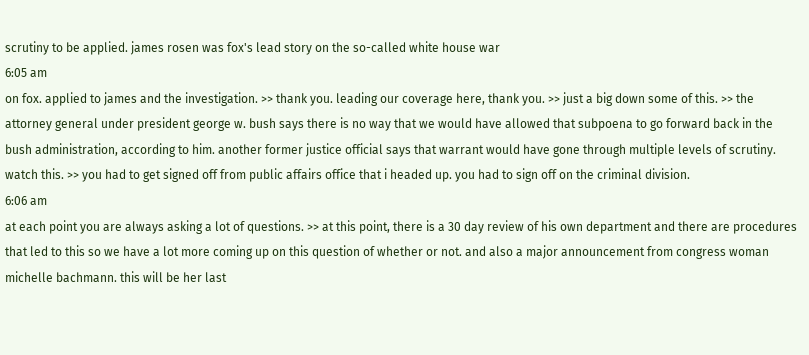scrutiny to be applied. james rosen was fox's lead story on the so-called white house war
6:05 am
on fox. applied to james and the investigation. >> thank you. leading our coverage here, thank you. >> just a big down some of this. >> the attorney general under president george w. bush says there is no way that we would have allowed that subpoena to go forward back in the bush administration, according to him. another former justice official says that warrant would have gone through multiple levels of scrutiny. watch this. >> you had to get signed off from public affairs office that i headed up. you had to sign off on the criminal division.
6:06 am
at each point you are always asking a lot of questions. >> at this point, there is a 30 day review of his own department and there are procedures that led to this so we have a lot more coming up on this question of whether or not. and also a major announcement from congress woman michelle bachmann. this will be her last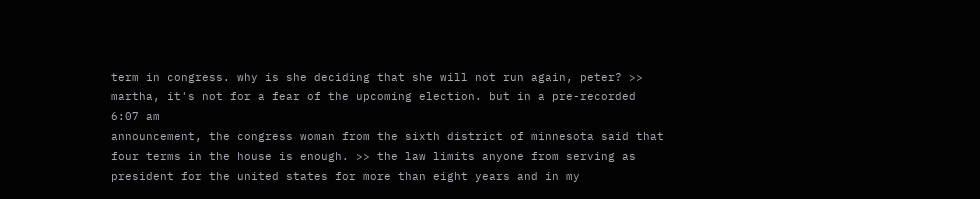term in congress. why is she deciding that she will not run again, peter? >> martha, it's not for a fear of the upcoming election. but in a pre-recorded
6:07 am
announcement, the congress woman from the sixth district of minnesota said that four terms in the house is enough. >> the law limits anyone from serving as president for the united states for more than eight years and in my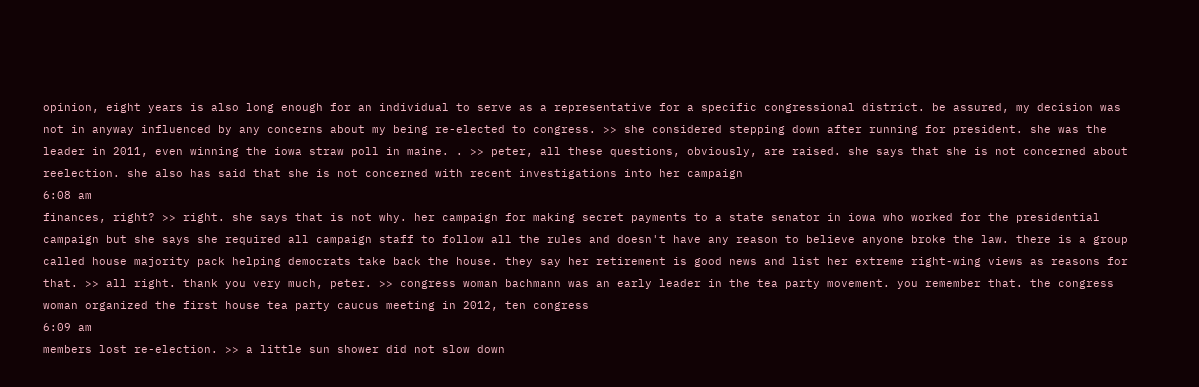opinion, eight years is also long enough for an individual to serve as a representative for a specific congressional district. be assured, my decision was not in anyway influenced by any concerns about my being re-elected to congress. >> she considered stepping down after running for president. she was the leader in 2011, even winning the iowa straw poll in maine. . >> peter, all these questions, obviously, are raised. she says that she is not concerned about reelection. she also has said that she is not concerned with recent investigations into her campaign
6:08 am
finances, right? >> right. she says that is not why. her campaign for making secret payments to a state senator in iowa who worked for the presidential campaign but she says she required all campaign staff to follow all the rules and doesn't have any reason to believe anyone broke the law. there is a group called house majority pack helping democrats take back the house. they say her retirement is good news and list her extreme right-wing views as reasons for that. >> all right. thank you very much, peter. >> congress woman bachmann was an early leader in the tea party movement. you remember that. the congress woman organized the first house tea party caucus meeting in 2012, ten congress
6:09 am
members lost re-election. >> a little sun shower did not slow down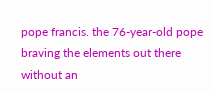pope francis. the 76-year-old pope braving the elements out there without an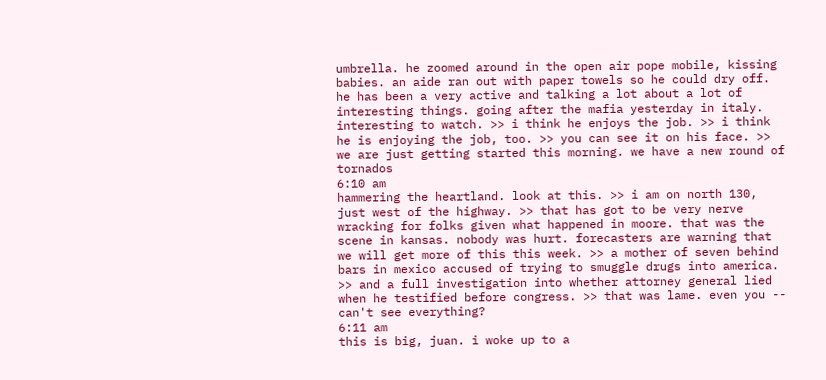umbrella. he zoomed around in the open air pope mobile, kissing babies. an aide ran out with paper towels so he could dry off. he has been a very active and talking a lot about a lot of interesting things. going after the mafia yesterday in italy. interesting to watch. >> i think he enjoys the job. >> i think he is enjoying the job, too. >> you can see it on his face. >> we are just getting started this morning. we have a new round of tornados
6:10 am
hammering the heartland. look at this. >> i am on north 130, just west of the highway. >> that has got to be very nerve wracking for folks given what happened in moore. that was the scene in kansas. nobody was hurt. forecasters are warning that we will get more of this this week. >> a mother of seven behind bars in mexico accused of trying to smuggle drugs into america. >> and a full investigation into whether attorney general lied when he testified before congress. >> that was lame. even you -- can't see everything?
6:11 am
this is big, juan. i woke up to a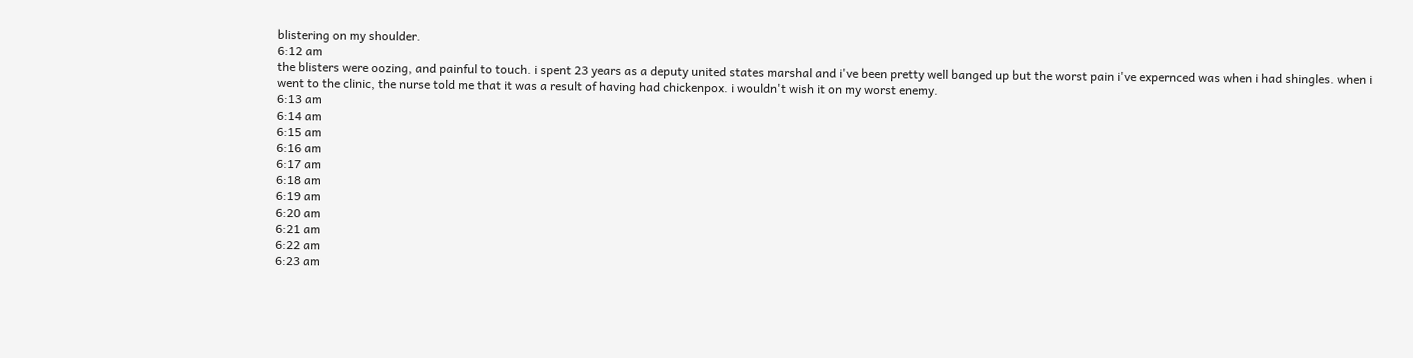blistering on my shoulder.
6:12 am
the blisters were oozing, and painful to touch. i spent 23 years as a deputy united states marshal and i've been pretty well banged up but the worst pain i've expernced was when i had shingles. when i went to the clinic, the nurse told me that it was a result of having had chickenpox. i wouldn't wish it on my worst enemy.
6:13 am
6:14 am
6:15 am
6:16 am
6:17 am
6:18 am
6:19 am
6:20 am
6:21 am
6:22 am
6:23 am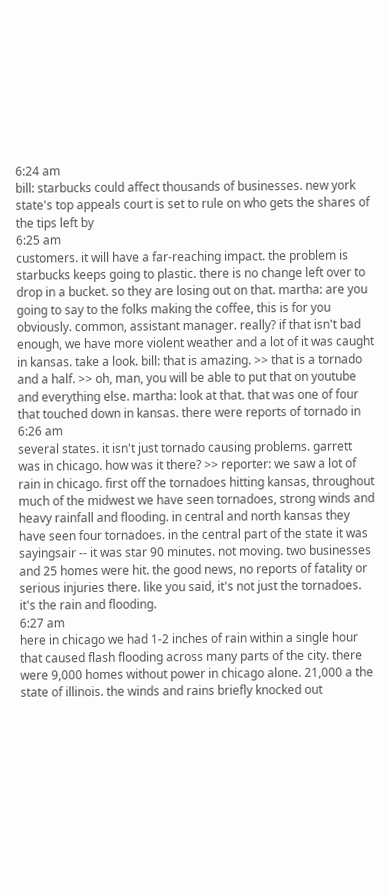6:24 am
bill: starbucks could affect thousands of businesses. new york state's top appeals court is set to rule on who gets the shares of the tips left by
6:25 am
customers. it will have a far-reaching impact. the problem is starbucks keeps going to plastic. there is no change left over to drop in a bucket. so they are losing out on that. martha: are you going to say to the folks making the coffee, this is for you obviously. common, assistant manager. really? if that isn't bad enough, we have more violent weather and a lot of it was caught in kansas. take a look. bill: that is amazing. >> that is a tornado and a half. >> oh, man, you will be able to put that on youtube and everything else. martha: look at that. that was one of four that touched down in kansas. there were reports of tornado in
6:26 am
several states. it isn't just tornado causing problems. garrett was in chicago. how was it there? >> reporter: we saw a lot of rain in chicago. first off the tornadoes hitting kansas, throughout much of the midwest we have seen tornadoes, strong winds and heavy rainfall and flooding. in central and north kansas they have seen four tornadoes. in the central part of the state it was sayingsair -- it was star 90 minutes. not moving. two businesses and 25 homes were hit. the good news, no reports of fatality or serious injuries there. like you said, it's not just the tornadoes. it's the rain and flooding.
6:27 am
here in chicago we had 1-2 inches of rain within a single hour that caused flash flooding across many parts of the city. there were 9,000 homes without power in chicago alone. 21,000 a the state of illinois. the winds and rains briefly knocked out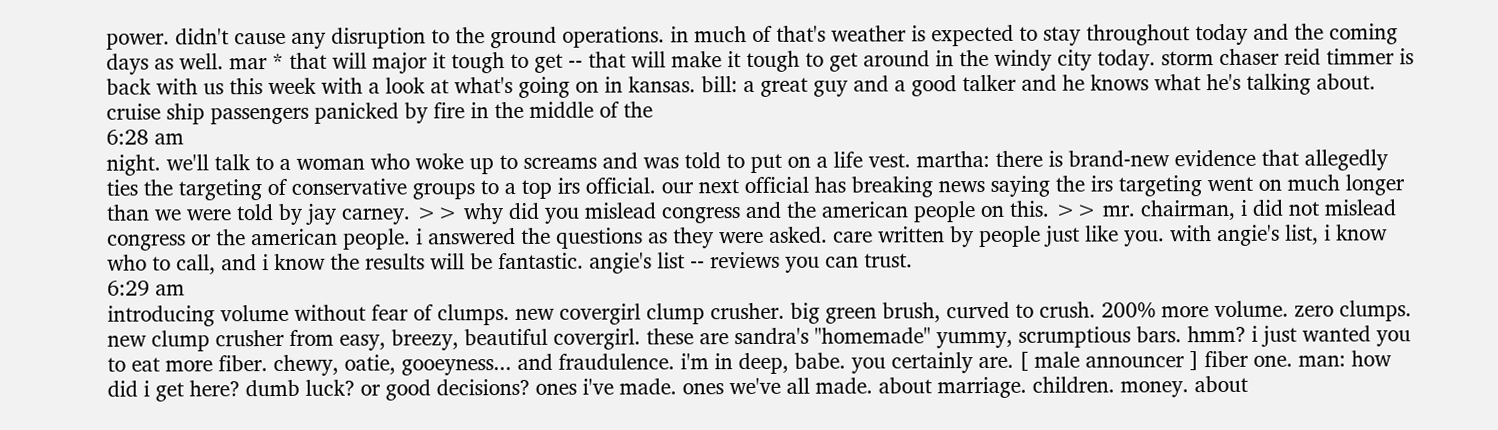power. didn't cause any disruption to the ground operations. in much of that's weather is expected to stay throughout today and the coming days as well. mar * that will major it tough to get -- that will make it tough to get around in the windy city today. storm chaser reid timmer is back with us this week with a look at what's going on in kansas. bill: a great guy and a good talker and he knows what he's talking about. cruise ship passengers panicked by fire in the middle of the
6:28 am
night. we'll talk to a woman who woke up to screams and was told to put on a life vest. martha: there is brand-new evidence that allegedly ties the targeting of conservative groups to a top irs official. our next official has breaking news saying the irs targeting went on much longer than we were told by jay carney. >> why did you mislead congress and the american people on this. >> mr. chairman, i did not mislead congress or the american people. i answered the questions as they were asked. care written by people just like you. with angie's list, i know who to call, and i know the results will be fantastic. angie's list -- reviews you can trust.
6:29 am
introducing volume without fear of clumps. new covergirl clump crusher. big green brush, curved to crush. 200% more volume. zero clumps. new clump crusher from easy, breezy, beautiful covergirl. these are sandra's "homemade" yummy, scrumptious bars. hmm? i just wanted you to eat more fiber. chewy, oatie, gooeyness... and fraudulence. i'm in deep, babe. you certainly are. [ male announcer ] fiber one. man: how did i get here? dumb luck? or good decisions? ones i've made. ones we've all made. about marriage. children. money. about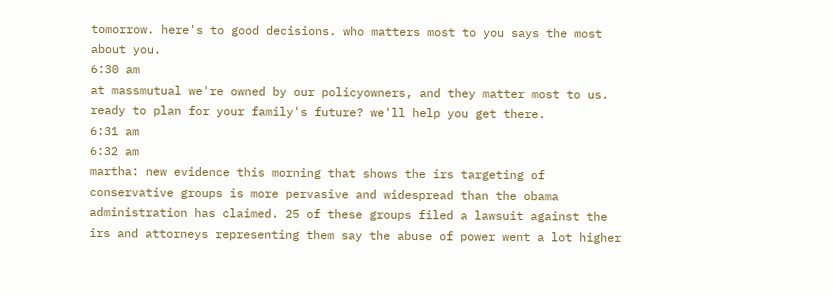tomorrow. here's to good decisions. who matters most to you says the most about you.
6:30 am
at massmutual we're owned by our policyowners, and they matter most to us. ready to plan for your family's future? we'll help you get there.
6:31 am
6:32 am
martha: new evidence this morning that shows the irs targeting of conservative groups is more pervasive and widespread than the obama administration has claimed. 25 of these groups filed a lawsuit against the irs and attorneys representing them say the abuse of power went a lot higher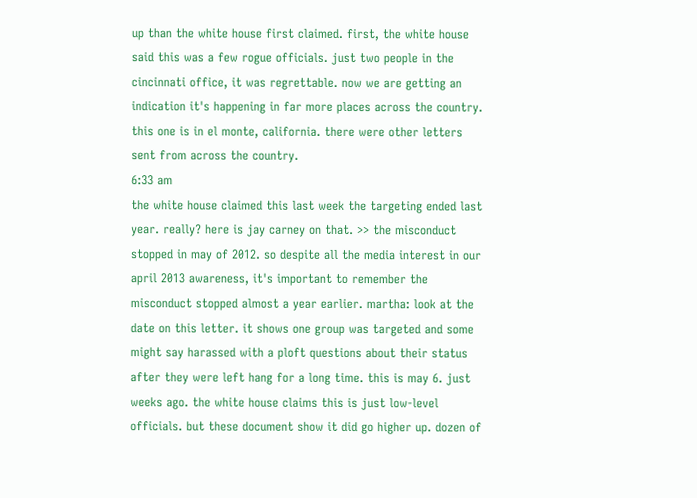up than the white house first claimed. first, the white house said this was a few rogue officials. just two people in the cincinnati office, it was regrettable. now we are getting an indication it's happening in far more places across the country. this one is in el monte, california. there were other letters sent from across the country.
6:33 am
the white house claimed this last week the targeting ended last year. really? here is jay carney on that. >> the misconduct stopped in may of 2012. so despite all the media interest in our april 2013 awareness, it's important to remember the misconduct stopped almost a year earlier. martha: look at the date on this letter. it shows one group was targeted and some might say harassed with a ploft questions about their status after they were left hang for a long time. this is may 6. just weeks ago. the white house claims this is just low-level officials. but these document show it did go higher up. dozen of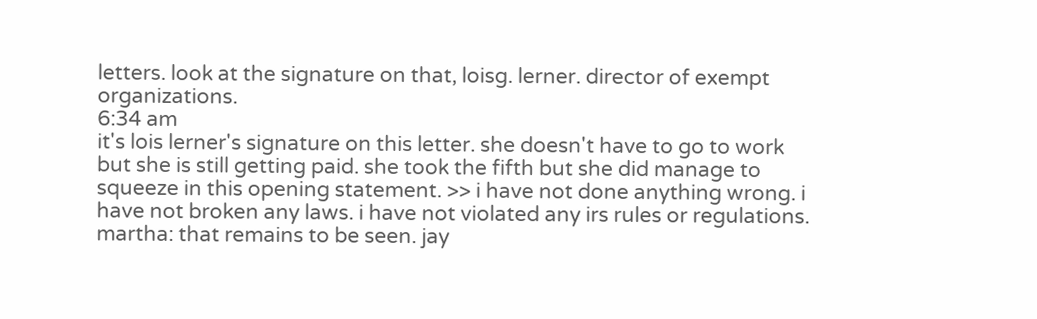letters. look at the signature on that, loisg. lerner. director of exempt organizations.
6:34 am
it's lois lerner's signature on this letter. she doesn't have to go to work but she is still getting paid. she took the fifth but she did manage to squeeze in this opening statement. >> i have not done anything wrong. i have not broken any laws. i have not violated any irs rules or regulations. martha: that remains to be seen. jay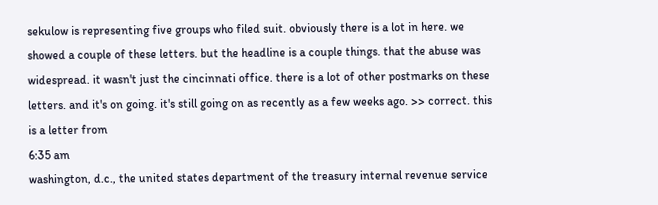sekulow is representing five groups who filed suit. obviously there is a lot in here. we showed a couple of these letters. but the headline is a couple things. that the abuse was widespread. it wasn't just the cincinnati office. there is a lot of other postmarks on these letters. and it's on going. it's still going on as recently as a few weeks ago. >> correct. this is a letter from
6:35 am
washington, d.c., the united states department of the treasury internal revenue service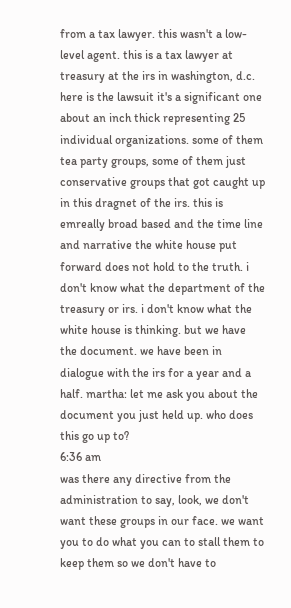from a tax lawyer. this wasn't a low-level agent. this is a tax lawyer at treasury at the irs in washington, d.c. here is the lawsuit it's a significant one about an inch thick representing 25 individual organizations. some of them tea party groups, some of them just conservative groups that got caught up in this dragnet of the irs. this is emreally broad based and the time line and narrative the white house put forward does not hold to the truth. i don't know what the department of the treasury or irs. i don't know what the white house is thinking. but we have the document. we have been in dialogue with the irs for a year and a half. martha: let me ask you about the document you just held up. who does this go up to?
6:36 am
was there any directive from the administration to say, look, we don't want these groups in our face. we want you to do what you can to stall them to keep them so we don't have to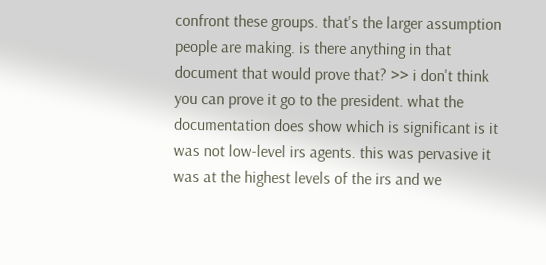confront these groups. that's the larger assumption people are making. is there anything in that document that would prove that? >> i don't think you can prove it go to the president. what the documentation does show which is significant is it was not low-level irs agents. this was pervasive it was at the highest levels of the irs and we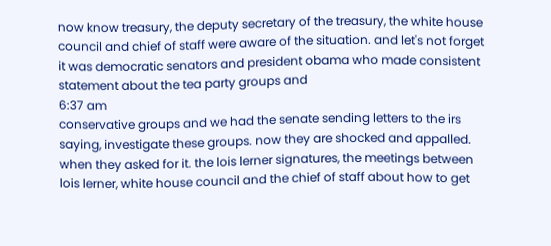now know treasury, the deputy secretary of the treasury, the white house council and chief of staff were aware of the situation. and let's not forget it was democratic senators and president obama who made consistent statement about the tea party groups and
6:37 am
conservative groups and we had the senate sending letters to the irs saying, investigate these groups. now they are shocked and appalled. when they asked for it. the lois lerner signatures, the meetings between lois lerner, white house council and the chief of staff about how to get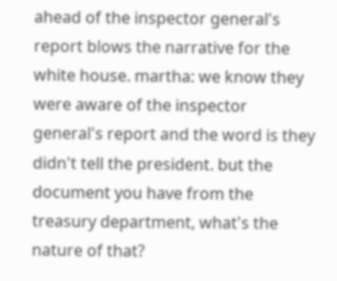ahead of the inspector general's report blows the narrative for the white house. martha: we know they were aware of the inspector general's report and the word is they didn't tell the president. but the document you have from the treasury department, what's the nature of that?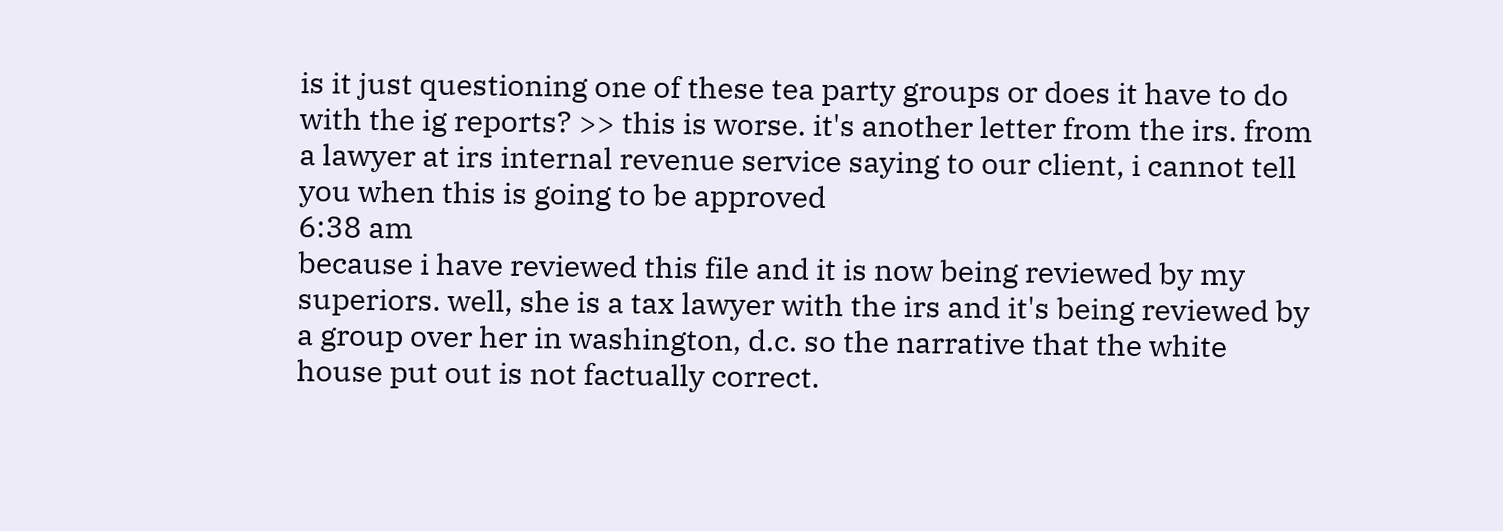is it just questioning one of these tea party groups or does it have to do with the ig reports? >> this is worse. it's another letter from the irs. from a lawyer at irs internal revenue service saying to our client, i cannot tell you when this is going to be approved
6:38 am
because i have reviewed this file and it is now being reviewed by my superiors. well, she is a tax lawyer with the irs and it's being reviewed by a group over her in washington, d.c. so the narrative that the white house put out is not factually correct.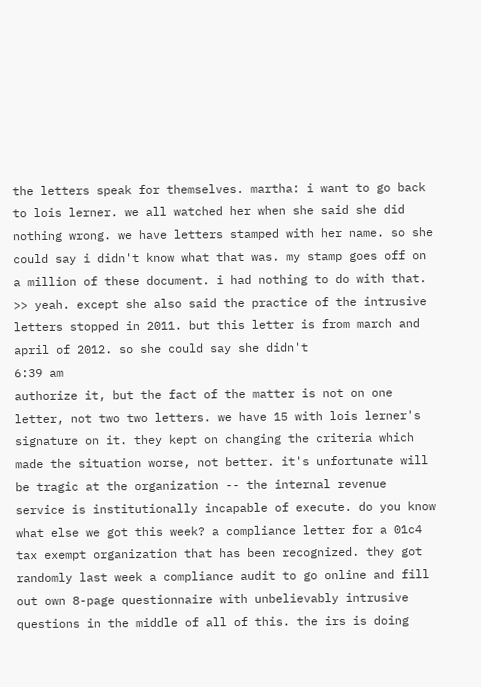the letters speak for themselves. martha: i want to go back to lois lerner. we all watched her when she said she did nothing wrong. we have letters stamped with her name. so she could say i didn't know what that was. my stamp goes off on a million of these document. i had nothing to do with that. >> yeah. except she also said the practice of the intrusive letters stopped in 2011. but this letter is from march and april of 2012. so she could say she didn't
6:39 am
authorize it, but the fact of the matter is not on one letter, not two two letters. we have 15 with lois lerner's signature on it. they kept on changing the criteria which made the situation worse, not better. it's unfortunate will be tragic at the organization -- the internal revenue service is institutionally incapable of execute. do you know what else we got this week? a compliance letter for a 01c4 tax exempt organization that has been recognized. they got randomly last week a compliance audit to go online and fill out own 8-page questionnaire with unbelievably intrusive questions in the middle of all of this. the irs is doing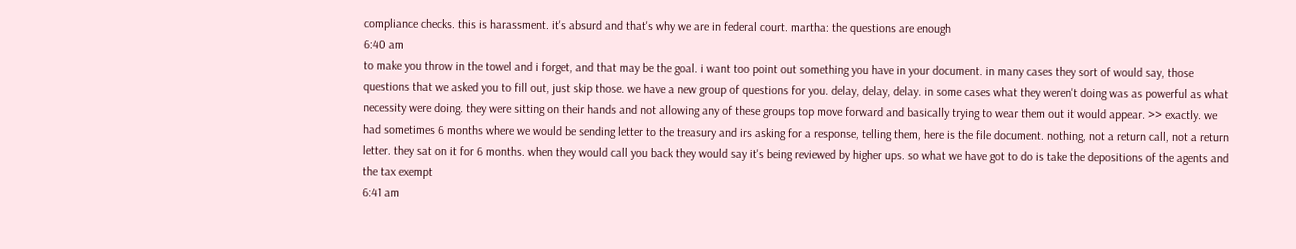compliance checks. this is harassment. it's absurd and that's why we are in federal court. martha: the questions are enough
6:40 am
to make you throw in the towel and i forget, and that may be the goal. i want too point out something you have in your document. in many cases they sort of would say, those questions that we asked you to fill out, just skip those. we have a new group of questions for you. delay, delay, delay. in some cases what they weren't doing was as powerful as what necessity were doing. they were sitting on their hands and not allowing any of these groups top move forward and basically trying to wear them out it would appear. >> exactly. we had sometimes 6 months where we would be sending letter to the treasury and irs asking for a response, telling them, here is the file document. nothing, not a return call, not a return letter. they sat on it for 6 months. when they would call you back they would say it's being reviewed by higher ups. so what we have got to do is take the depositions of the agents and the tax exempt
6:41 am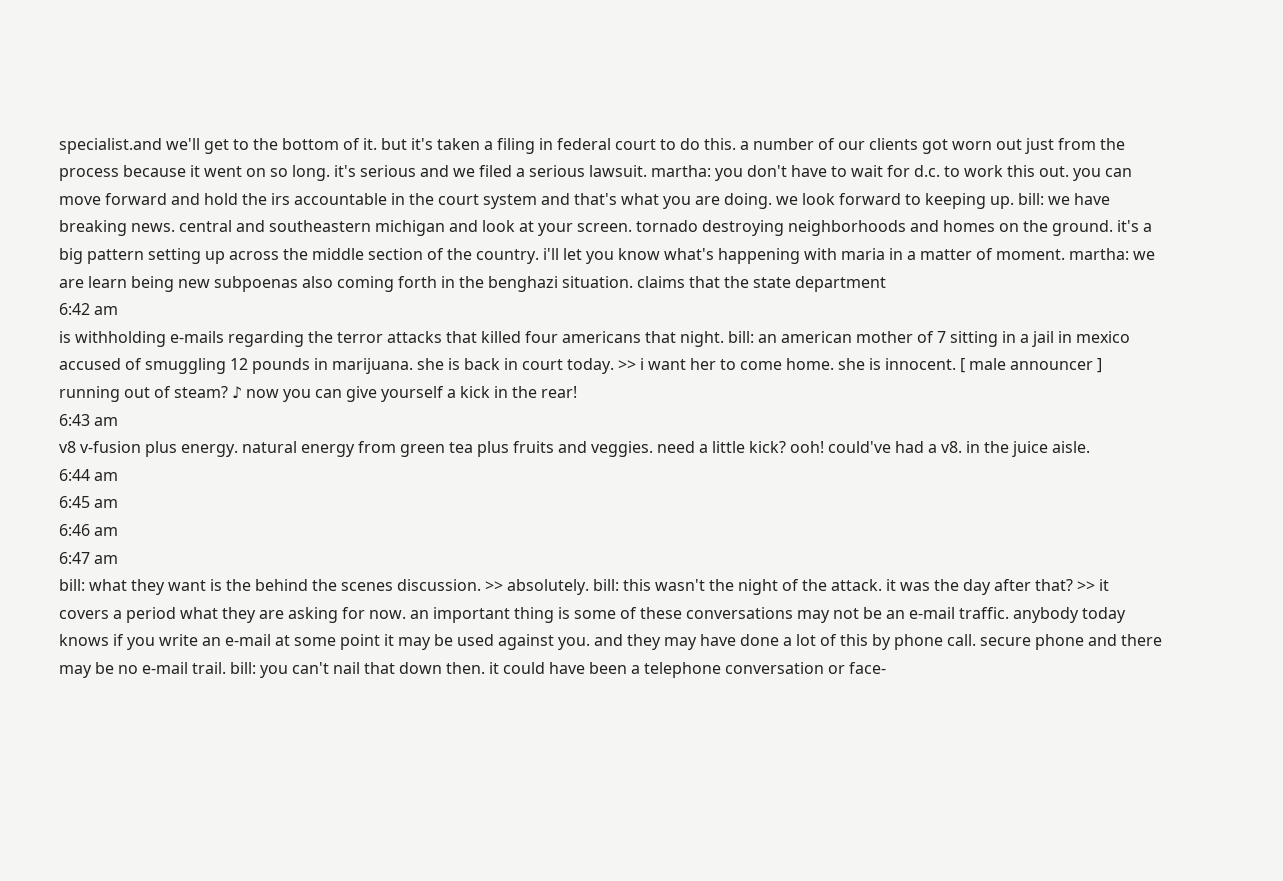specialist.and we'll get to the bottom of it. but it's taken a filing in federal court to do this. a number of our clients got worn out just from the process because it went on so long. it's serious and we filed a serious lawsuit. martha: you don't have to wait for d.c. to work this out. you can move forward and hold the irs accountable in the court system and that's what you are doing. we look forward to keeping up. bill: we have breaking news. central and southeastern michigan and look at your screen. tornado destroying neighborhoods and homes on the ground. it's a big pattern setting up across the middle section of the country. i'll let you know what's happening with maria in a matter of moment. martha: we are learn being new subpoenas also coming forth in the benghazi situation. claims that the state department
6:42 am
is withholding e-mails regarding the terror attacks that killed four americans that night. bill: an american mother of 7 sitting in a jail in mexico accused of smuggling 12 pounds in marijuana. she is back in court today. >> i want her to come home. she is innocent. [ male announcer ] running out of steam? ♪ now you can give yourself a kick in the rear!
6:43 am
v8 v-fusion plus energy. natural energy from green tea plus fruits and veggies. need a little kick? ooh! could've had a v8. in the juice aisle.
6:44 am
6:45 am
6:46 am
6:47 am
bill: what they want is the behind the scenes discussion. >> absolutely. bill: this wasn't the night of the attack. it was the day after that? >> it covers a period what they are asking for now. an important thing is some of these conversations may not be an e-mail traffic. anybody today knows if you write an e-mail at some point it may be used against you. and they may have done a lot of this by phone call. secure phone and there may be no e-mail trail. bill: you can't nail that down then. it could have been a telephone conversation or face-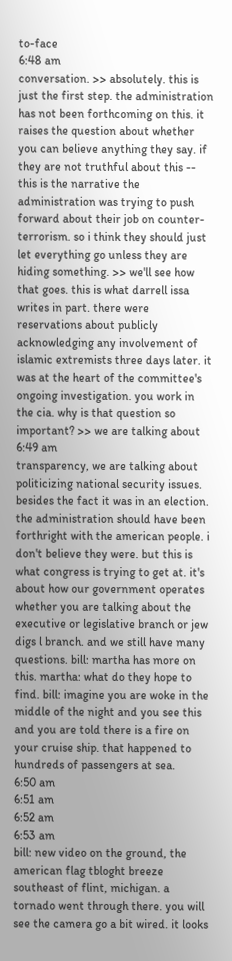to-face
6:48 am
conversation. >> absolutely. this is just the first step. the administration has not been forthcoming on this. it raises the question about whether you can believe anything they say. if they are not truthful about this -- this is the narrative the administration was trying to push forward about their job on counter-terrorism. so i think they should just let everything go unless they are hiding something. >> we'll see how that goes. this is what darrell issa writes in part. there were reservations about publicly acknowledging any involvement of islamic extremists three days later. it was at the heart of the committee's ongoing investigation. you work in the cia. why is that question so important? >> we are talking about
6:49 am
transparency, we are talking about politicizing national security issues. besides the fact it was in an election. the administration should have been forthright with the american people. i don't believe they were. but this is what congress is trying to get at. it's about how our government operates whether you are talking about the executive or legislative branch or jew digs l branch. and we still have many questions. bill: martha has more on this. martha: what do they hope to find. bill: imagine you are woke in the middle of the night and you see this and you are told there is a fire on your cruise ship. that happened to hundreds of passengers at sea.
6:50 am
6:51 am
6:52 am
6:53 am
bill: new video on the ground, the american flag tbloght breeze southeast of flint, michigan. a tornado went through there. you will see the camera go a bit wired. it looks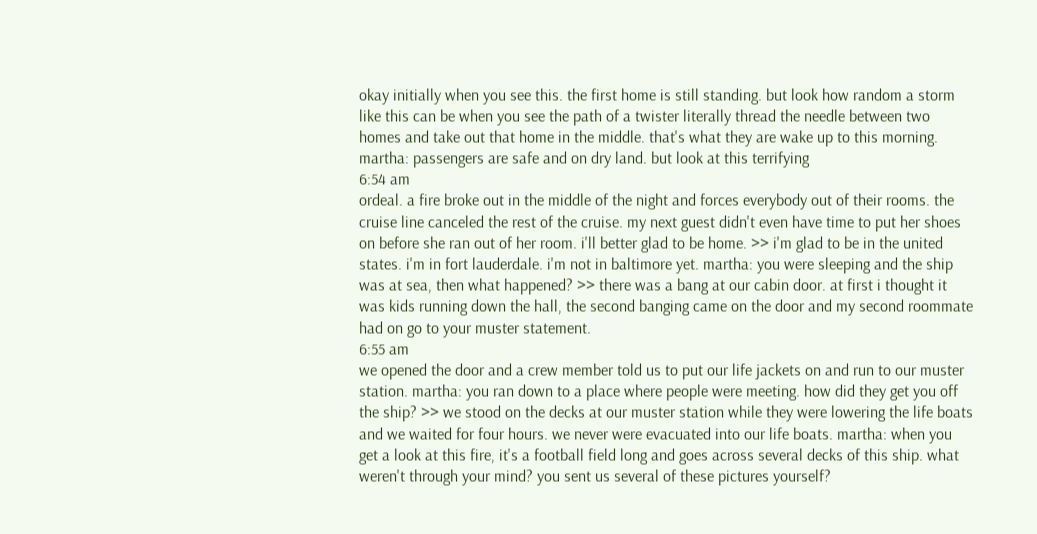okay initially when you see this. the first home is still standing. but look how random a storm like this can be when you see the path of a twister literally thread the needle between two homes and take out that home in the middle. that's what they are wake up to this morning. martha: passengers are safe and on dry land. but look at this terrifying
6:54 am
ordeal. a fire broke out in the middle of the night and forces everybody out of their rooms. the cruise line canceled the rest of the cruise. my next guest didn't even have time to put her shoes on before she ran out of her room. i'll better glad to be home. >> i'm glad to be in the united states. i'm in fort lauderdale. i'm not in baltimore yet. martha: you were sleeping and the ship was at sea, then what happened? >> there was a bang at our cabin door. at first i thought it was kids running down the hall, the second banging came on the door and my second roommate had on go to your muster statement.
6:55 am
we opened the door and a crew member told us to put our life jackets on and run to our muster station. martha: you ran down to a place where people were meeting. how did they get you off the ship? >> we stood on the decks at our muster station while they were lowering the life boats and we waited for four hours. we never were evacuated into our life boats. martha: when you get a look at this fire, it's a football field long and goes across several decks of this ship. what weren't through your mind? you sent us several of these pictures yourself?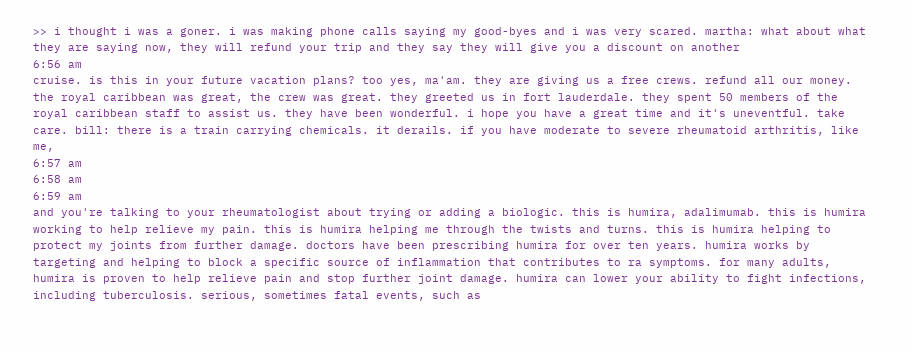>> i thought i was a goner. i was making phone calls saying my good-byes and i was very scared. martha: what about what they are saying now, they will refund your trip and they say they will give you a discount on another
6:56 am
cruise. is this in your future vacation plans? too yes, ma'am. they are giving us a free crews. refund all our money. the royal caribbean was great, the crew was great. they greeted us in fort lauderdale. they spent 50 members of the royal caribbean staff to assist us. they have been wonderful. i hope you have a great time and it's uneventful. take care. bill: there is a train carrying chemicals. it derails. if you have moderate to severe rheumatoid arthritis, like me,
6:57 am
6:58 am
6:59 am
and you're talking to your rheumatologist about trying or adding a biologic. this is humira, adalimumab. this is humira working to help relieve my pain. this is humira helping me through the twists and turns. this is humira helping to protect my joints from further damage. doctors have been prescribing humira for over ten years. humira works by targeting and helping to block a specific source of inflammation that contributes to ra symptoms. for many adults, humira is proven to help relieve pain and stop further joint damage. humira can lower your ability to fight infections, including tuberculosis. serious, sometimes fatal events, such as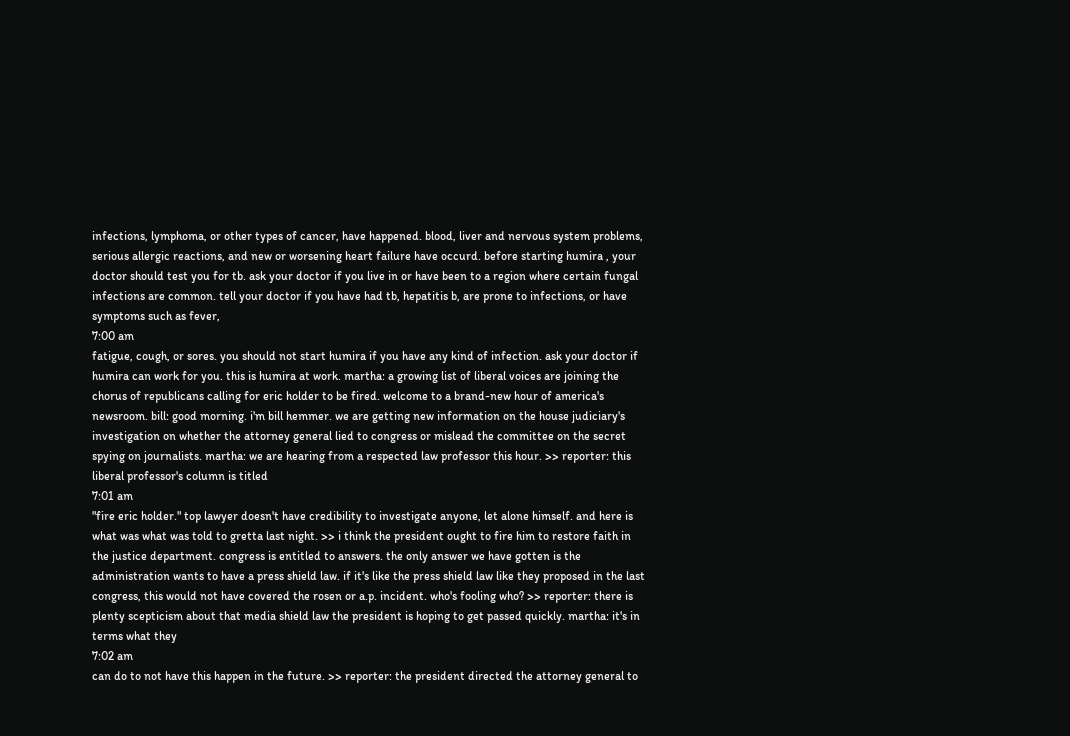infections, lymphoma, or other types of cancer, have happened. blood, liver and nervous system problems, serious allergic reactions, and new or worsening heart failure have occurd. before starting humira , your doctor should test you for tb. ask your doctor if you live in or have been to a region where certain fungal infections are common. tell your doctor if you have had tb, hepatitis b, are prone to infections, or have symptoms such as fever,
7:00 am
fatigue, cough, or sores. you should not start humira if you have any kind of infection. ask your doctor if humira can work for you. this is humira at work. martha: a growing list of liberal voices are joining the chorus of republicans calling for eric holder to be fired. welcome to a brand-new hour of america's newsroom. bill: good morning. i'm bill hemmer. we are getting new information on the house judiciary's investigation on whether the attorney general lied to congress or mislead the committee on the secret spying on journalists. martha: we are hearing from a respected law professor this hour. >> reporter: this liberal professor's column is titled
7:01 am
"fire eric holder." top lawyer doesn't have credibility to investigate anyone, let alone himself. and here is what was what was told to gretta last night. >> i think the president ought to fire him to restore faith in the justice department. congress is entitled to answers. the only answer we have gotten is the administration wants to have a press shield law. if it's like the press shield law like they proposed in the last congress, this would not have covered the rosen or a.p. incident. who's fooling who? >> reporter: there is plenty scepticism about that media shield law the president is hoping to get passed quickly. martha: it's in terms what they
7:02 am
can do to not have this happen in the future. >> reporter: the president directed the attorney general to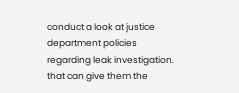conduct a look at justice department policies regarding leak investigation. that can give them the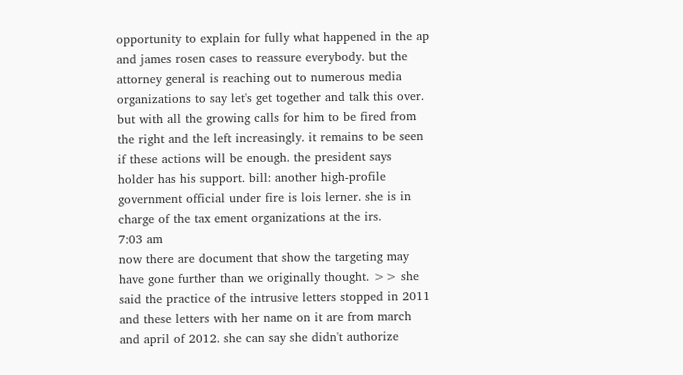opportunity to explain for fully what happened in the ap and james rosen cases to reassure everybody. but the attorney general is reaching out to numerous media organizations to say let's get together and talk this over. but with all the growing calls for him to be fired from the right and the left increasingly. it remains to be seen if these actions will be enough. the president says holder has his support. bill: another high-profile government official under fire is lois lerner. she is in charge of the tax ement organizations at the irs.
7:03 am
now there are document that show the targeting may have gone further than we originally thought. >> she said the practice of the intrusive letters stopped in 2011 and these letters with her name on it are from march and april of 2012. she can say she didn't authorize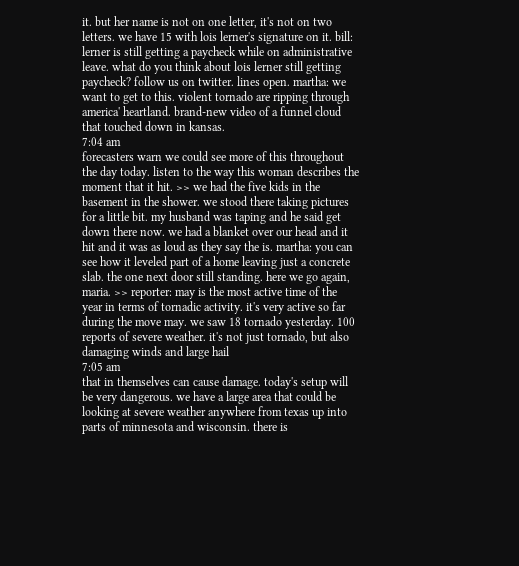it. but her name is not on one letter, it's not on two letters. we have 15 with lois lerner's signature on it. bill: lerner is still getting a paycheck while on administrative leave. what do you think about lois lerner still getting paycheck? follow us on twitter. lines open. martha: we want to get to this. violent tornado are ripping through america' heartland. brand-new video of a funnel cloud that touched down in kansas.
7:04 am
forecasters warn we could see more of this throughout the day today. listen to the way this woman describes the moment that it hit. >> we had the five kids in the basement in the shower. we stood there taking pictures for a little bit. my husband was taping and he said get down there now. we had a blanket over our head and it hit and it was as loud as they say the is. martha: you can see how it leveled part of a home leaving just a concrete slab. the one next door still standing. here we go again, maria. >> reporter: may is the most active time of the year in terms of tornadic activity. it's very active so far during the move may. we saw 18 tornado yesterday. 100 reports of severe weather. it's not just tornado, but also damaging winds and large hail
7:05 am
that in themselves can cause damage. today's setup will be very dangerous. we have a large area that could be looking at severe weather anywhere from texas up into parts of minnesota and wisconsin. there is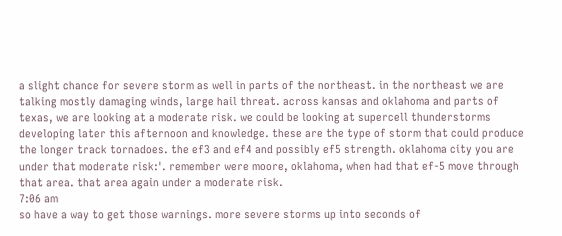a slight chance for severe storm as well in parts of the northeast. in the northeast we are talking mostly damaging winds, large hail threat. across kansas and oklahoma and parts of texas, we are looking at a moderate risk. we could be looking at supercell thunderstorms developing later this afternoon and knowledge. these are the type of storm that could produce the longer track tornadoes. the ef3 and ef4 and possibly ef5 strength. oklahoma city you are under that moderate risk:'. remember were moore, oklahoma, when had that ef-5 move through that area. that area again under a moderate risk.
7:06 am
so have a way to get those warnings. more severe storms up into seconds of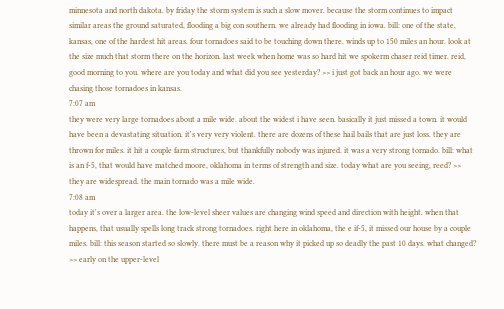minnesota and north dakota. by friday the storm system is such a slow mover. because the storm continues to impact similar areas the ground saturated, flooding a big con southern. we already had flooding in iowa. bill: one of the state, kansas, one of the hardest hit areas. four tornadoes said to be touching down there. winds up to 150 miles an hour. look at the size much that storm there on the horizon. last week when home was so hard hit we spokerm chaser reid timer. reid, good morning to you. where are you today and what did you see yesterday? >> i just got back an hour ago. we were chasing those tornadoes in kansas.
7:07 am
they were very large tornadoes about a mile wide. about the widest i have seen. basically it just missed a town. it would have been a devastating situation. it's very very violent. there are dozens of these hail bails that are just loss. they are thrown for miles. it hit a couple farm structures, but thankfully nobody was injured. it was a very strong tornado. bill: what is an f-5, that would have matched moore, oklahoma in terms of strength and size. today what are you seeing, reed? >> they are widespread. the main tornado was a mile wide.
7:08 am
today it's over a larger area. the low-level sheer values are changing wind speed and direction with height. when that happens, that usually spells long track strong tornadoes. right here in oklahoma, the e if-5, it missed our house by a couple miles. bill: this season started so slowly. there must be a reason why it picked up so deadly the past 10 days. what changed? >> early on the upper-level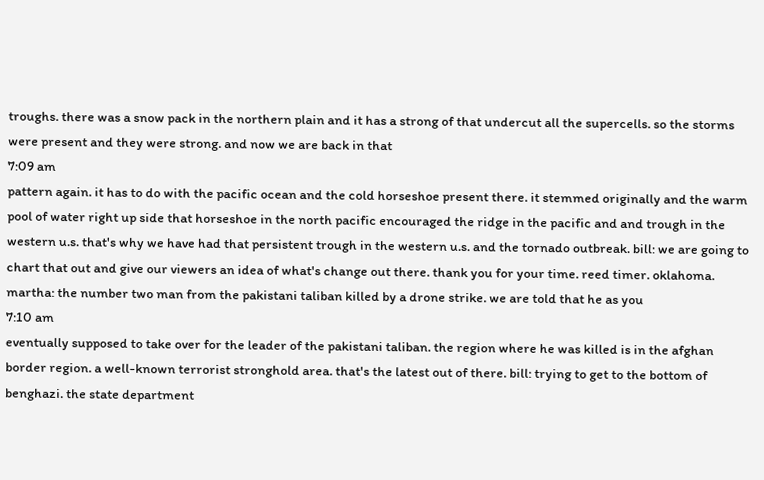troughs. there was a snow pack in the northern plain and it has a strong of that undercut all the supercells. so the storms were present and they were strong. and now we are back in that
7:09 am
pattern again. it has to do with the pacific ocean and the cold horseshoe present there. it stemmed originally and the warm pool of water right up side that horseshoe in the north pacific encouraged the ridge in the pacific and and trough in the western u.s. that's why we have had that persistent trough in the western u.s. and the tornado outbreak. bill: we are going to chart that out and give our viewers an idea of what's change out there. thank you for your time. reed timer. oklahoma. martha: the number two man from the pakistani taliban killed by a drone strike. we are told that he as you
7:10 am
eventually supposed to take over for the leader of the pakistani taliban. the region where he was killed is in the afghan border region. a well-known terrorist stronghold area. that's the latest out of there. bill: trying to get to the bottom of benghazi. the state department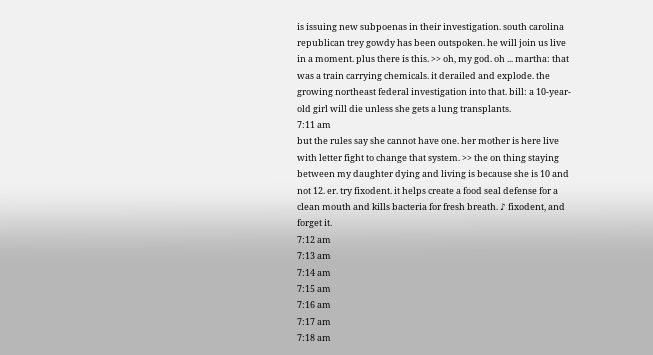is issuing new subpoenas in their investigation. south carolina republican trey gowdy has been outspoken. he will join us live in a moment. plus there is this. >> oh, my god. oh ... martha: that was a train carrying chemicals. it derailed and explode. the growing northeast federal investigation into that. bill: a 10-year-old girl will die unless she gets a lung transplants.
7:11 am
but the rules say she cannot have one. her mother is here live with letter fight to change that system. >> the on thing staying between my daughter dying and living is because she is 10 and not 12. er. try fixodent. it helps create a food seal defense for a clean mouth and kills bacteria for fresh breath. ♪ fixodent, and forget it.
7:12 am
7:13 am
7:14 am
7:15 am
7:16 am
7:17 am
7:18 am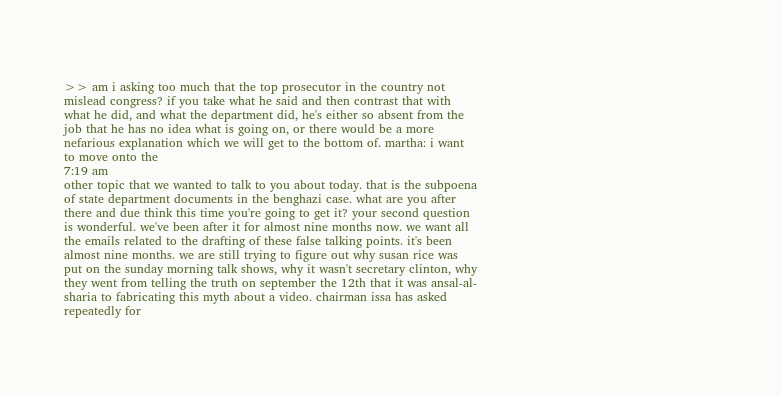>> am i asking too much that the top prosecutor in the country not mislead congress? if you take what he said and then contrast that with what he did, and what the department did, he's either so absent from the job that he has no idea what is going on, or there would be a more nefarious explanation which we will get to the bottom of. martha: i want to move onto the
7:19 am
other topic that we wanted to talk to you about today. that is the subpoena of state department documents in the benghazi case. what are you after there and due think this time you're going to get it? your second question is wonderful. we've been after it for almost nine months now. we want all the emails related to the drafting of these false talking points. it's been almost nine months. we are still trying to figure out why susan rice was put on the sunday morning talk shows, why it wasn't secretary clinton, why they went from telling the truth on september the 12th that it was ansal-al-sharia to fabricating this myth about a video. chairman issa has asked repeatedly for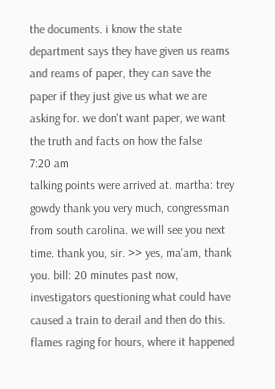the documents. i know the state department says they have given us reams and reams of paper, they can save the paper if they just give us what we are asking for. we don't want paper, we want the truth and facts on how the false
7:20 am
talking points were arrived at. martha: trey gowdy thank you very much, congressman from south carolina. we will see you next time. thank you, sir. >> yes, ma'am, thank you. bill: 20 minutes past now, investigators questioning what could have caused a train to derail and then do this. flames raging for hours, where it happened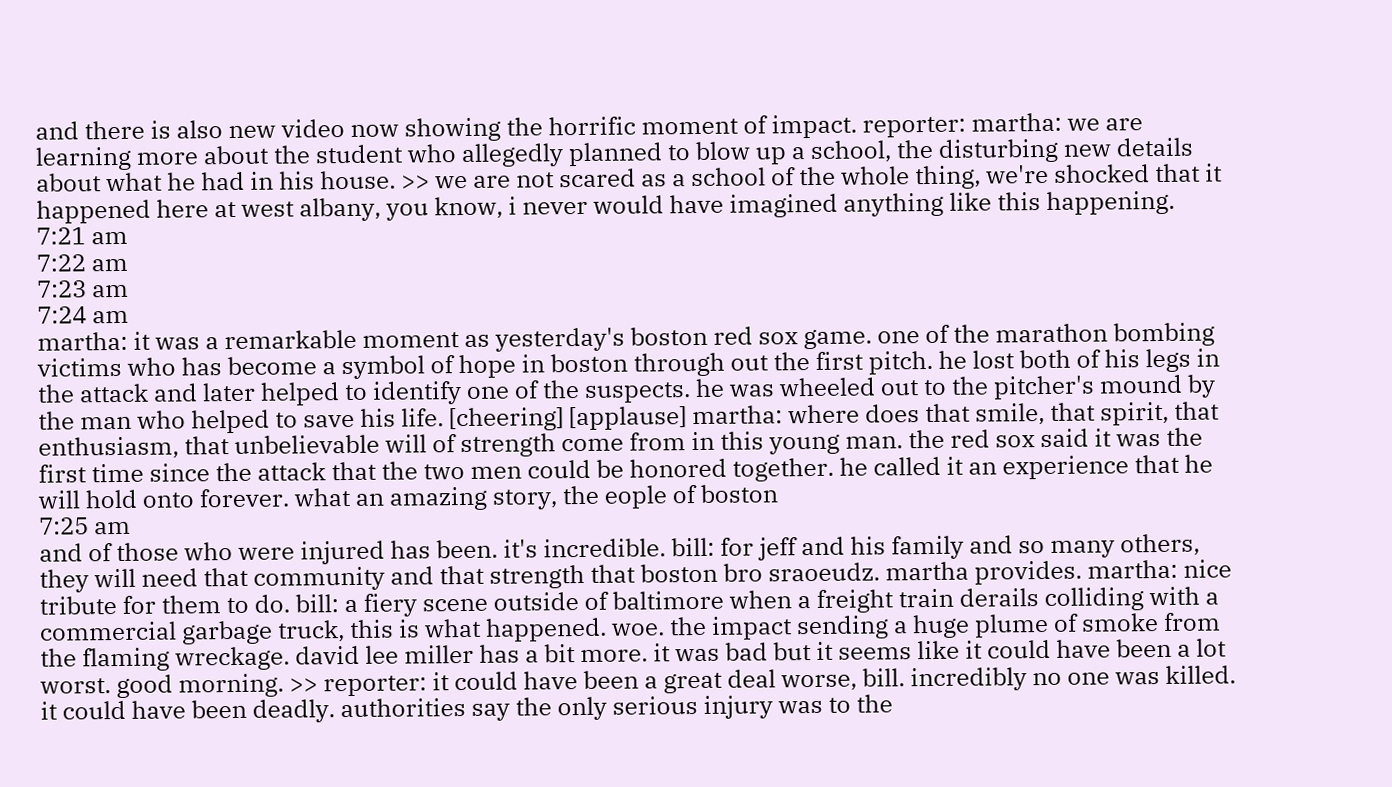and there is also new video now showing the horrific moment of impact. reporter: martha: we are learning more about the student who allegedly planned to blow up a school, the disturbing new details about what he had in his house. >> we are not scared as a school of the whole thing, we're shocked that it happened here at west albany, you know, i never would have imagined anything like this happening.
7:21 am
7:22 am
7:23 am
7:24 am
martha: it was a remarkable moment as yesterday's boston red sox game. one of the marathon bombing victims who has become a symbol of hope in boston through out the first pitch. he lost both of his legs in the attack and later helped to identify one of the suspects. he was wheeled out to the pitcher's mound by the man who helped to save his life. [cheering] [applause] martha: where does that smile, that spirit, that enthusiasm, that unbelievable will of strength come from in this young man. the red sox said it was the first time since the attack that the two men could be honored together. he called it an experience that he will hold onto forever. what an amazing story, the eople of boston
7:25 am
and of those who were injured has been. it's incredible. bill: for jeff and his family and so many others, they will need that community and that strength that boston bro sraoeudz. martha provides. martha: nice tribute for them to do. bill: a fiery scene outside of baltimore when a freight train derails colliding with a commercial garbage truck, this is what happened. woe. the impact sending a huge plume of smoke from the flaming wreckage. david lee miller has a bit more. it was bad but it seems like it could have been a lot worst. good morning. >> reporter: it could have been a great deal worse, bill. incredibly no one was killed. it could have been deadly. authorities say the only serious injury was to the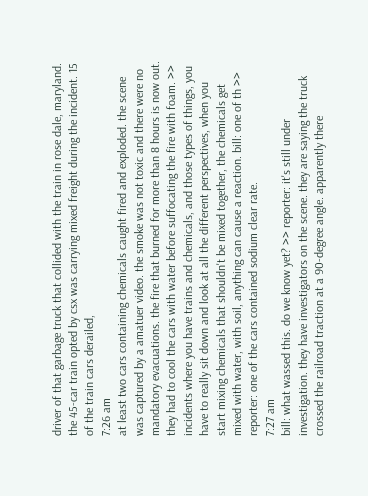driver of that garbage truck that collided with the train in rose dale, maryland. the 45-car train opted by csx was carrying mixed freight during the incident. 15 of the train cars derailed,
7:26 am
at least two cars containing chemicals caught fired and exploded. the scene was captured by a amatuer video. the smoke was not toxic and there were no mandatory evacuations. the fire that burned for more than 8 hours is now out. they had to cool the cars with water before suffocating the fire with foam. >> incidents where you have trains and chemicals, and those types of things, you have to really sit down and look at all the different perspectives, when you start mixing chemicals that shouldn't be mixed together, the chemicals get mixed with water, with soil, anything can cause a reaction. bill: one of th >> reporter: one of the cars contained sodium clear rate.
7:27 am
bill: what wassed this. do we know yet? >> reporter: it's still under investigation. they have investigators on the scene. they are saying the truck crossed the railroad traction at a 90-degree angle. apparently there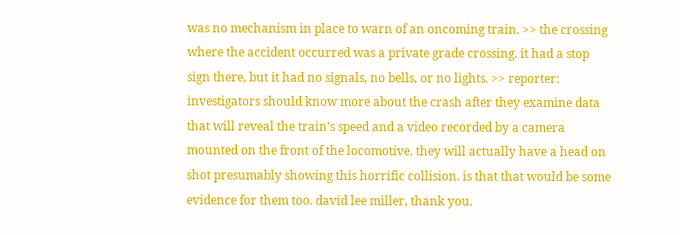was no mechanism in place to warn of an oncoming train. >> the crossing where the accident occurred was a private grade crossing. it had a stop sign there, but it had no signals, no bells, or no lights. >> reporter: investigators should know more about the crash after they examine data that will reveal the train's speed and a video recorded by a camera mounted on the front of the locomotive. they will actually have a head on shot presumably showing this horrific collision. is that that would be some evidence for them too. david lee miller, thank you.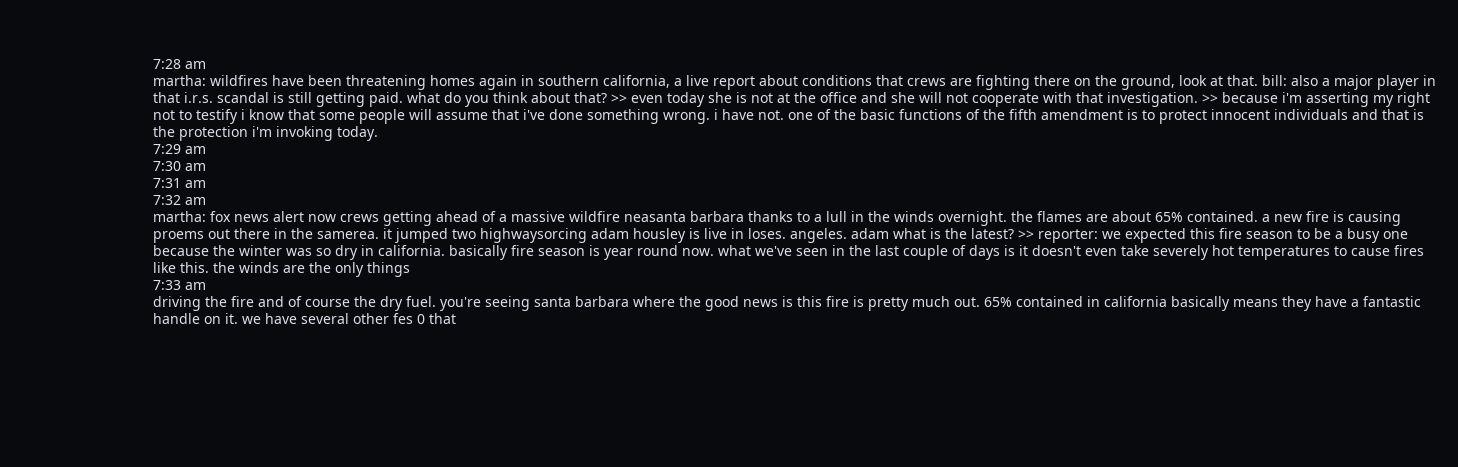7:28 am
martha: wildfires have been threatening homes again in southern california, a live report about conditions that crews are fighting there on the ground, look at that. bill: also a major player in that i.r.s. scandal is still getting paid. what do you think about that? >> even today she is not at the office and she will not cooperate with that investigation. >> because i'm asserting my right not to testify i know that some people will assume that i've done something wrong. i have not. one of the basic functions of the fifth amendment is to protect innocent individuals and that is the protection i'm invoking today.
7:29 am
7:30 am
7:31 am
7:32 am
martha: fox news alert now crews getting ahead of a massive wildfire neasanta barbara thanks to a lull in the winds overnight. the flames are about 65% contained. a new fire is causing proems out there in the samerea. it jumped two highwaysorcing adam housley is live in loses. angeles. adam what is the latest? >> reporter: we expected this fire season to be a busy one because the winter was so dry in california. basically fire season is year round now. what we've seen in the last couple of days is it doesn't even take severely hot temperatures to cause fires like this. the winds are the only things
7:33 am
driving the fire and of course the dry fuel. you're seeing santa barbara where the good news is this fire is pretty much out. 65% contained in california basically means they have a fantastic handle on it. we have several other fes 0 that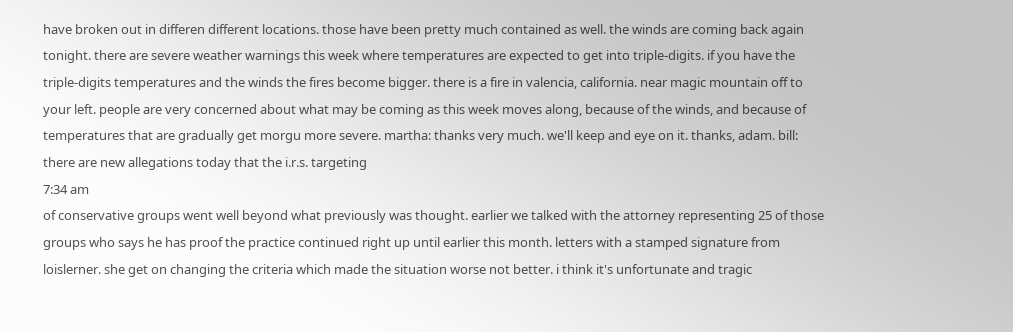have broken out in differen different locations. those have been pretty much contained as well. the winds are coming back again tonight. there are severe weather warnings this week where temperatures are expected to get into triple-digits. if you have the triple-digits temperatures and the winds the fires become bigger. there is a fire in valencia, california. near magic mountain off to your left. people are very concerned about what may be coming as this week moves along, because of the winds, and because of temperatures that are gradually get morgu more severe. martha: thanks very much. we'll keep and eye on it. thanks, adam. bill: there are new allegations today that the i.r.s. targeting
7:34 am
of conservative groups went well beyond what previously was thought. earlier we talked with the attorney representing 25 of those groups who says he has proof the practice continued right up until earlier this month. letters with a stamped signature from loislerner. she get on changing the criteria which made the situation worse not better. i think it's unfortunate and tragic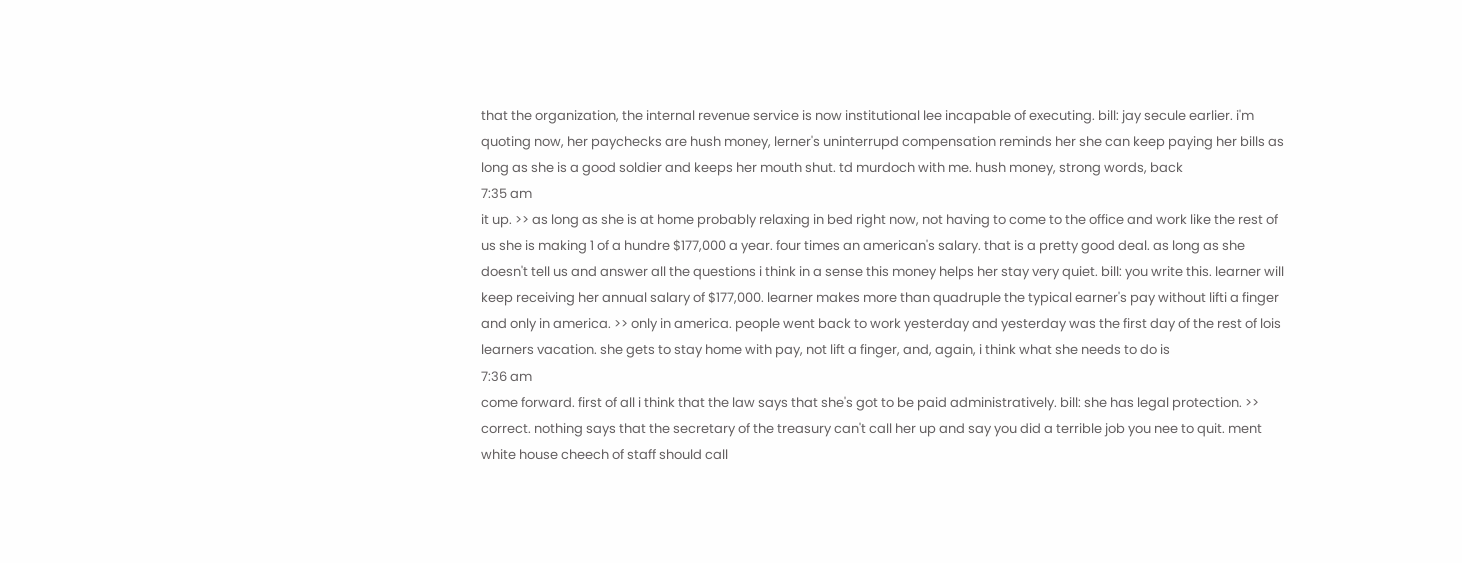that the organization, the internal revenue service is now institutional lee incapable of executing. bill: jay secule earlier. i'm quoting now, her paychecks are hush money, lerner's uninterrupd compensation reminds her she can keep paying her bills as long as she is a good soldier and keeps her mouth shut. td murdoch with me. hush money, strong words, back
7:35 am
it up. >> as long as she is at home probably relaxing in bed right now, not having to come to the office and work like the rest of us she is making 1 of a hundre $177,000 a year. four times an american's salary. that is a pretty good deal. as long as she doesn't tell us and answer all the questions i think in a sense this money helps her stay very quiet. bill: you write this. learner will keep receiving her annual salary of $177,000. learner makes more than quadruple the typical earner's pay without lifti a finger and only in america. >> only in america. people went back to work yesterday and yesterday was the first day of the rest of lois learners vacation. she gets to stay home with pay, not lift a finger, and, again, i think what she needs to do is
7:36 am
come forward. first of all i think that the law says that she's got to be paid administratively. bill: she has legal protection. >> correct. nothing says that the secretary of the treasury can't call her up and say you did a terrible job you nee to quit. ment white house cheech of staff should call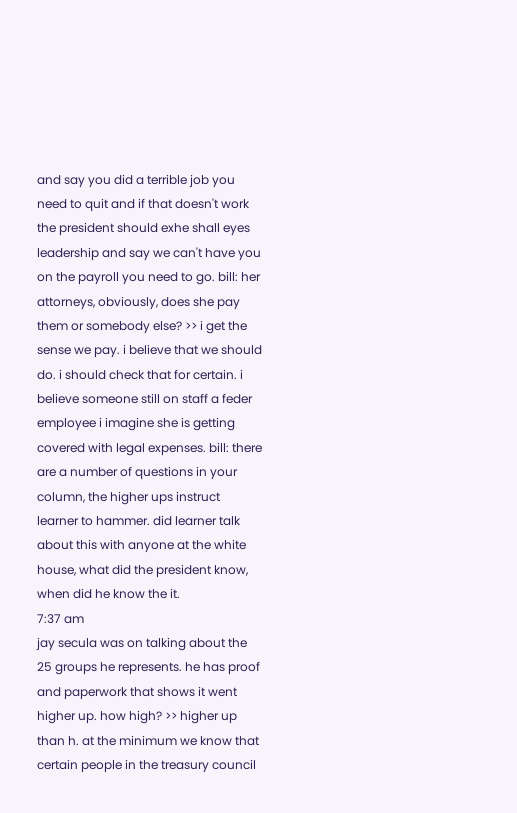and say you did a terrible job you need to quit and if that doesn't work the president should exhe shall eyes leadership and say we can't have you on the payroll you need to go. bill: her attorneys, obviously, does she pay them or somebody else? >> i get the sense we pay. i believe that we should do. i should check that for certain. i believe someone still on staff a feder employee i imagine she is getting covered with legal expenses. bill: there are a number of questions in your column, the higher ups instruct learner to hammer. did learner talk about this with anyone at the white house, what did the president know, when did he know the it.
7:37 am
jay secula was on talking about the 25 groups he represents. he has proof and paperwork that shows it went higher up. how high? >> higher up than h. at the minimum we know that certain people in the treasury council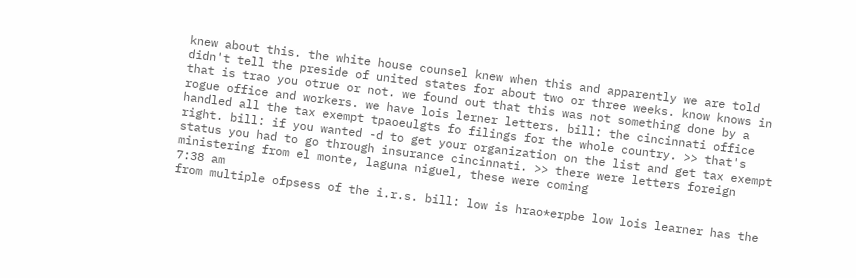knew about this. the white house counsel knew when this and apparently we are told didn't tell the preside of united states for about two or three weeks. know knows in that is trao you otrue or not. we found out that this was not something done by a rogue office and workers. we have lois lerner letters. bill: the cincinnati office handled all the tax exempt tpaoeulgts fo filings for the whole country. >> that's right. bill: if you wanted -d to get your organization on the list and get tax exempt status you had to go through insurance cincinnati. >> there were letters foreign ministering from el monte, laguna niguel, these were coming
7:38 am
from multiple ofpsess of the i.r.s. bill: low is hrao*erpbe low lois learner has the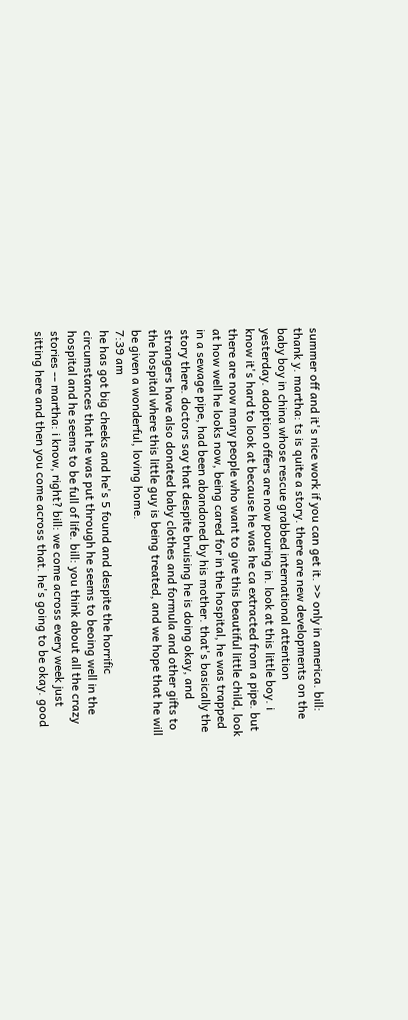summer off and it's nice work if you can get it. >> only in america. bill: thank y. martha: ts is quite a story. there are new developments on the baby boy in china whose rescue grabbed international attention yesterday. adoption offers are now pouring in. look at this little boy. i know it's hard to look at because he was he ca extracted from a pipe. but there are now many people who want to give this beautiful little child, look at how well he looks now, being cared for in the hospital, he was trapped in a sewage pipe, had been abandoned by his mother. that's basically the story there. doctors say that despite bruising he is doing okay, and strangers have also donated baby clothes and formula and other gifts to the hospital where this little guy is being treated, and we hope that he will be given a wonderful, loving home.
7:39 am
he has got big cheeks and he's 5 found and despite the horrific circumstances that he was put through he seems to beoing well in the hospital and he seems to be full of life. bill: you think about all the crazy stories -- martha: i know, right? bill: we come across every week just sitting here and then you come across that. he's going to be okay. good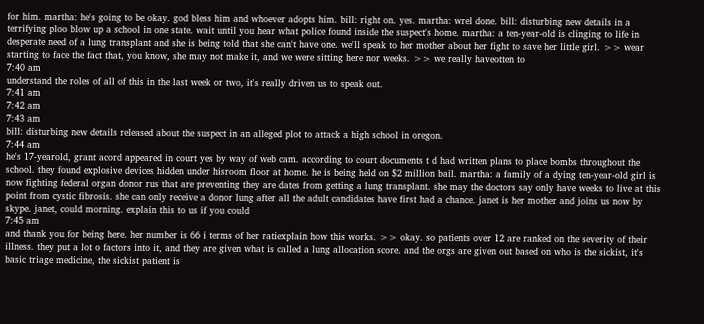for him. martha: he's going to be okay. god bless him and whoever adopts him. bill: right on. yes. martha: wrel done. bill: disturbing new details in a terrifying ploo blow up a school in one state. wait until you hear what police found inside the suspect's home. martha: a ten-year-old is clinging to life in desperate need of a lung transplant and she is being told that she can't have one. we'll speak to her mother about her fight to save her little girl. >> wear starting to face the fact that, you know, she may not make it, and we were sitting here nor weeks. >> we really haveotten to
7:40 am
understand the roles of all of this in the last week or two, it's really driven us to speak out.
7:41 am
7:42 am
7:43 am
bill: disturbing new details released about the suspect in an alleged plot to attack a high school in oregon.
7:44 am
he's 17-yearold, grant acord appeared in court yes by way of web cam. according to court documents t d had written plans to place bombs throughout the school. they found explosive devices hidden under hisroom floor at home. he is being held on $2 million bail. martha: a family of a dying ten-year-old girl is now fighting federal organ donor rus that are preventing they are dates from getting a lung transplant. she may the doctors say only have weeks to live at this point from cystic fibrosis. she can only receive a donor lung after all the adult candidates have first had a chance. janet is her mother and joins us now by skype. janet, could morning. explain this to us if you could
7:45 am
and thank you for being here. her number is 66 i terms of her ratiexplain how this works. >> okay. so patients over 12 are ranked on the severity of their illness. they put a lot o factors into it, and they are given what is called a lung allocation score. and the orgs are given out based on who is the sickist, it's basic triage medicine, the sickist patient is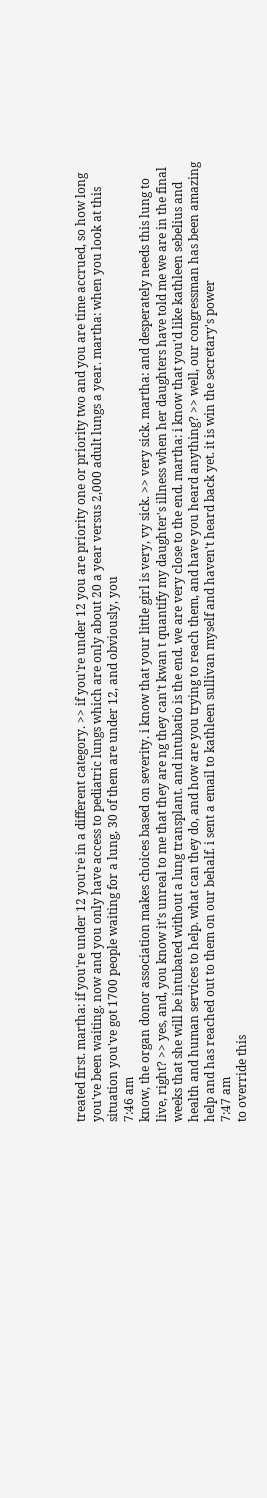treated first. martha: if you're under 12 you're in a different category. >> if you're under 12 you are priority one or priority two and you are time accrued, so how long you've been waiting. now and you only have access to pediatric lungs which are only about 20 a year versus 2,000 adult lungs a year. martha: when you look at this situation you've got 1700 people waiting for a lung, 30 of them are under 12, and obviously, you
7:46 am
know, the organ donor association makes choices based on severity. i know that your little girl is very, vy sick. >> very sick. martha: and desperately needs this lung to live, right? >> yes, and, you know it's unreal to me that they are ng they can't kwan t quantify my daughter's illness when her daughters have told me we are in the final weeks that she will be intubated without a lung transplant. and intubatio is the end. we are very close to the end. martha: i know that you'd like kathleen sebelius and health and human services to help. what can they do, and how are you trying to reach them, and have you heard anything? >> well, our congressman has been amazing help and has reached out to them on our behalf. i sent a email to kathleen sullivan myself and haven't heard back yet. it is win the secretary's power
7:47 am
to override this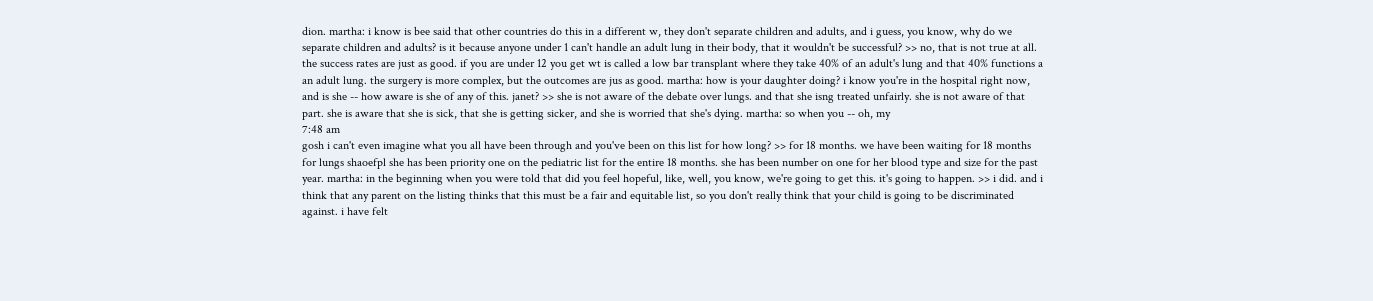dion. martha: i know is bee said that other countries do this in a different w, they don't separate children and adults, and i guess, you know, why do we separate children and adults? is it because anyone under 1 can't handle an adult lung in their body, that it wouldn't be successful? >> no, that is not true at all. the success rates are just as good. if you are under 12 you get wt is called a low bar transplant where they take 40% of an adult's lung and that 40% functions a an adult lung. the surgery is more complex, but the outcomes are jus as good. martha: how is your daughter doing? i know you're in the hospital right now, and is she -- how aware is she of any of this. janet? >> she is not aware of the debate over lungs. and that she isng treated unfairly. she is not aware of that part. she is aware that she is sick, that she is getting sicker, and she is worried that she's dying. martha: so when you -- oh, my
7:48 am
gosh i can't even imagine what you all have been through and you've been on this list for how long? >> for 18 months. we have been waiting for 18 months for lungs shaoefpl she has been priority one on the pediatric list for the entire 18 months. she has been number on one for her blood type and size for the past year. martha: in the beginning when you were told that did you feel hopeful, like, well, you know, we're going to get this. it's going to happen. >> i did. and i think that any parent on the listing thinks that this must be a fair and equitable list, so you don't really think that your child is going to be discriminated against. i have felt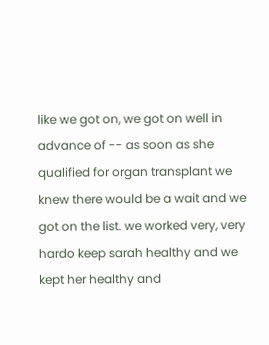like we got on, we got on well in advance of -- as soon as she qualified for organ transplant we knew there would be a wait and we got on the list. we worked very, very hardo keep sarah healthy and we kept her healthy and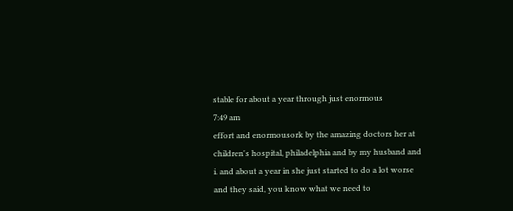stable for about a year through just enormous
7:49 am
effort and enormousork by the amazing doctors her at children's hospital, philadelphia and by my husband and i. and about a year in she just started to do a lot worse and they said, you know what we need to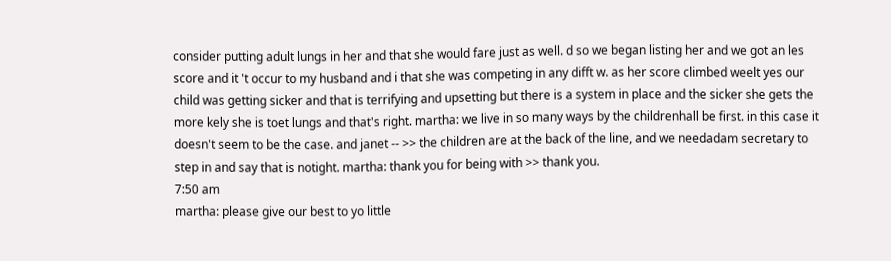consider putting adult lungs in her and that she would fare just as well. d so we began listing her and we got an les score and it 't occur to my husband and i that she was competing in any difft w. as her score climbed weelt yes our child was getting sicker and that is terrifying and upsetting but there is a system in place and the sicker she gets the more kely she is toet lungs and that's right. martha: we live in so many ways by the childrenhall be first. in this case it doesn't seem to be the case. and janet -- >> the children are at the back of the line, and we needadam secretary to step in and say that is notight. martha: thank you for being with >> thank you.
7:50 am
martha: please give our best to yo little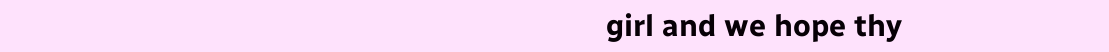girl and we hope thy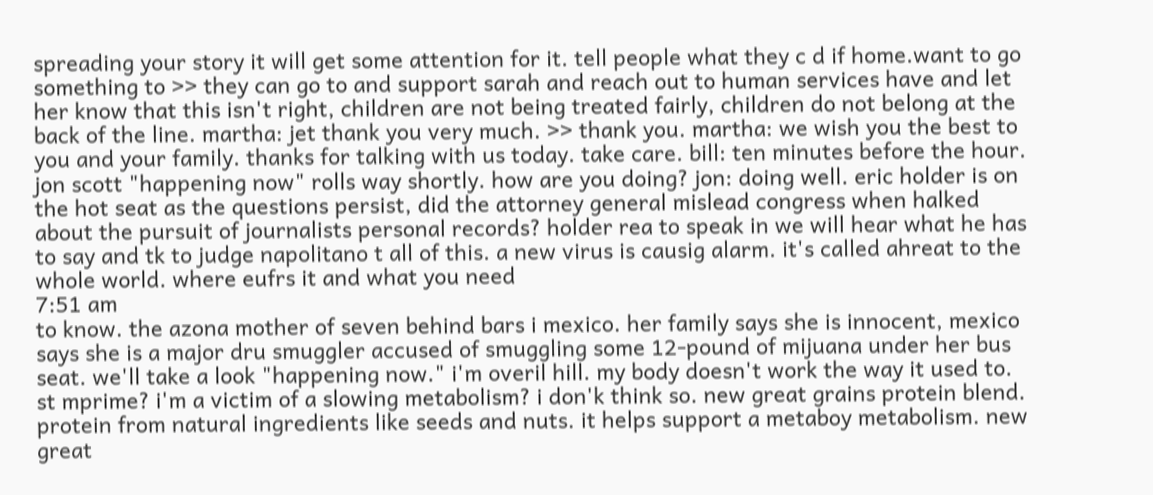spreading your story it will get some attention for it. tell people what they c d if home.want to go something to >> they can go to and support sarah and reach out to human services have and let her know that this isn't right, children are not being treated fairly, children do not belong at the back of the line. martha: jet thank you very much. >> thank you. martha: we wish you the best to you and your family. thanks for talking with us today. take care. bill: ten minutes before the hour. jon scott "happening now" rolls way shortly. how are you doing? jon: doing well. eric holder is on the hot seat as the questions persist, did the attorney general mislead congress when halked about the pursuit of journalists personal records? holder rea to speak in we will hear what he has to say and tk to judge napolitano t all of this. a new virus is causig alarm. it's called ahreat to the whole world. where eufrs it and what you need
7:51 am
to know. the azona mother of seven behind bars i mexico. her family says she is innocent, mexico says she is a major dru smuggler accused of smuggling some 12-pound of mijuana under her bus seat. we'll take a look "happening now." i'm overil hill. my body doesn't work the way it used to. st mprime? i'm a victim of a slowing metabolism? i don'k think so. new great grains protein blend. protein from natural ingredients like seeds and nuts. it helps support a metaboy metabolism. new great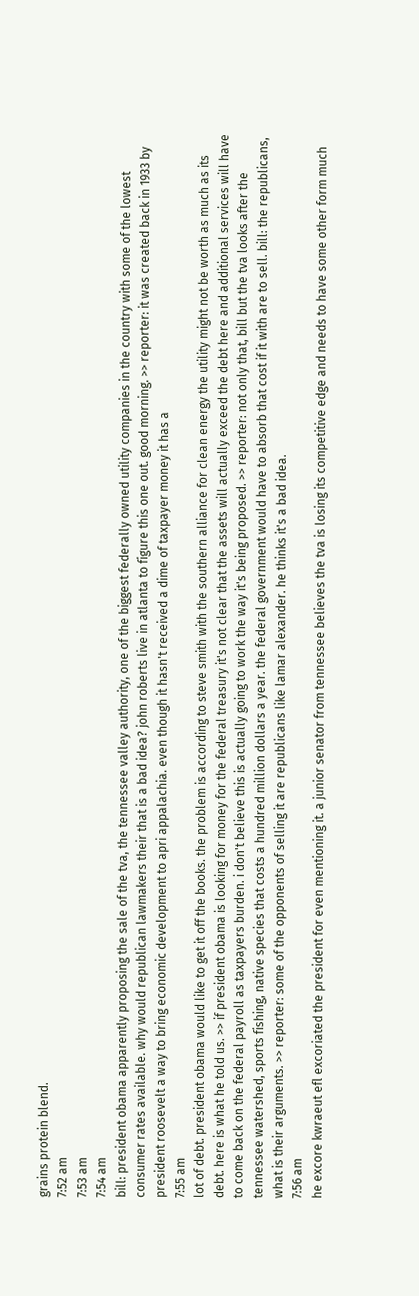grains protein blend.
7:52 am
7:53 am
7:54 am
bill: president obama apparently proposing the sale of the tva, the tennessee valley authority, one of the biggest federally owned utility companies in the country with some of the lowest consumer rates available. why would republican lawmakers their that is a bad idea? john roberts live in atlanta to figure this one out. good morning. >> reporter: it was created back in 1933 by president roosevelt a way to bring economic development to apri appalachia. even though it hasn't received a dime of taxpayer money it has a
7:55 am
lot of debt. president obama would like to get it off the books. the problem is according to steve smith with the southern alliance for clean energy the utility might not be worth as much as its debt. here is what he told us. >> if president obama is looking for money for the federal treasury it's not clear that the assets will actually exceed the debt here and additional services will have to come back on the federal payroll as taxpayers burden. i don't believe this is actually going to work the way it's being proposed. >> reporter: not only that, bill but the tva looks after the tennessee watershed, sports fishing, native species that costs a hundred million dollars a year. the federal government would have to absorb that cost if it with are to sell. bill: the republicans, what is their arguments. >> reporter: some of the opponents of selling it are republicans like lamar alexander. he thinks it's a bad idea.
7:56 am
he excore kwraeut efl excoriated the president for even mentioning it. a junior senator from tennessee believes the tva is losing its competitive edge and needs to have some other form much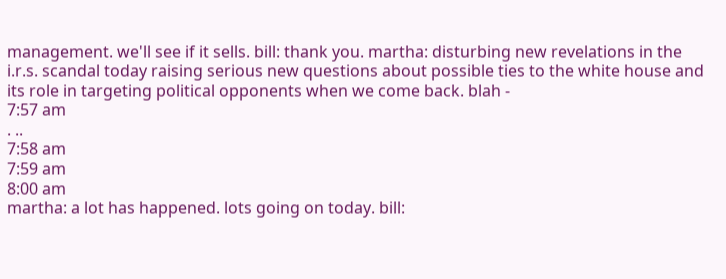management. we'll see if it sells. bill: thank you. martha: disturbing new revelations in the i.r.s. scandal today raising serious new questions about possible ties to the white house and its role in targeting political opponents when we come back. blah -
7:57 am
. ..
7:58 am
7:59 am
8:00 am
martha: a lot has happened. lots going on today. bill: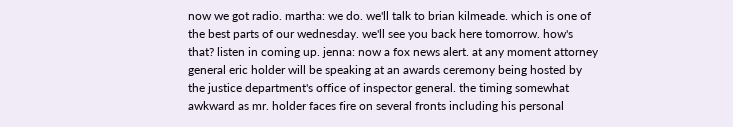now we got radio. martha: we do. we'll talk to brian kilmeade. which is one of the best parts of our wednesday. we'll see you back here tomorrow. how's that? listen in coming up. jenna: now a fox news alert. at any moment attorney general eric holder will be speaking at an awards ceremony being hosted by the justice department's office of inspector general. the timing somewhat awkward as mr. holder faces fire on several fronts including his personal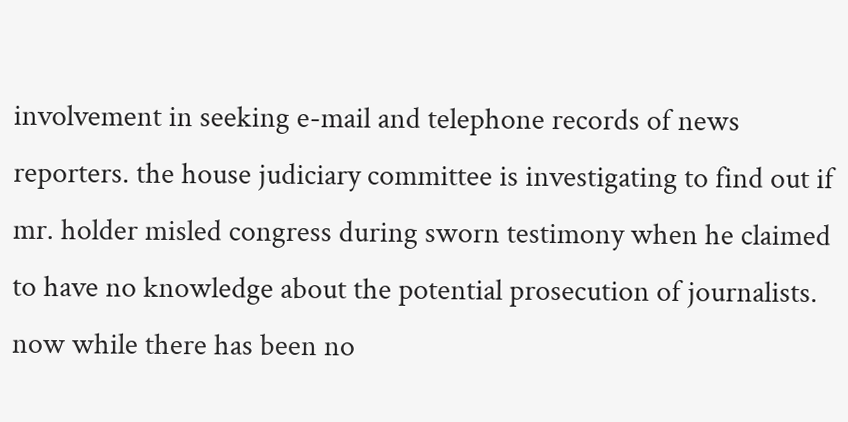involvement in seeking e-mail and telephone records of news reporters. the house judiciary committee is investigating to find out if mr. holder misled congress during sworn testimony when he claimed to have no knowledge about the potential prosecution of journalists. now while there has been no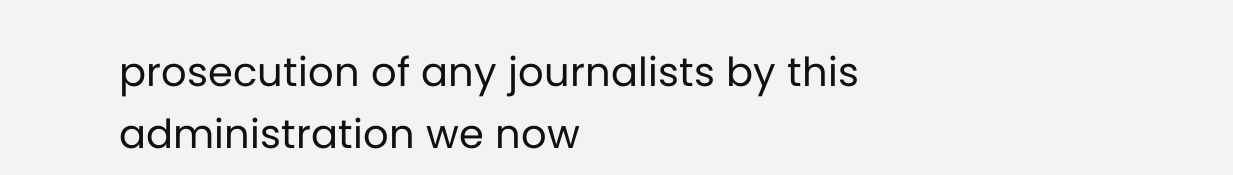prosecution of any journalists by this administration we now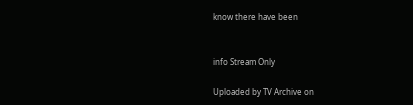know there have been


info Stream Only

Uploaded by TV Archive on